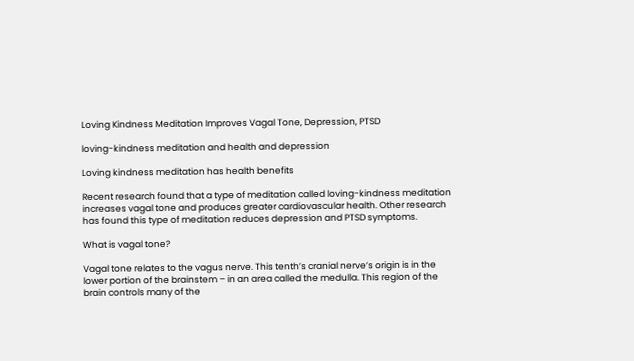Loving Kindness Meditation Improves Vagal Tone, Depression, PTSD

loving-kindness meditation and health and depression

Loving kindness meditation has health benefits

Recent research found that a type of meditation called loving-kindness meditation increases vagal tone and produces greater cardiovascular health. Other research has found this type of meditation reduces depression and PTSD symptoms.

What is vagal tone?

Vagal tone relates to the vagus nerve. This tenth’s cranial nerve’s origin is in the lower portion of the brainstem – in an area called the medulla. This region of the brain controls many of the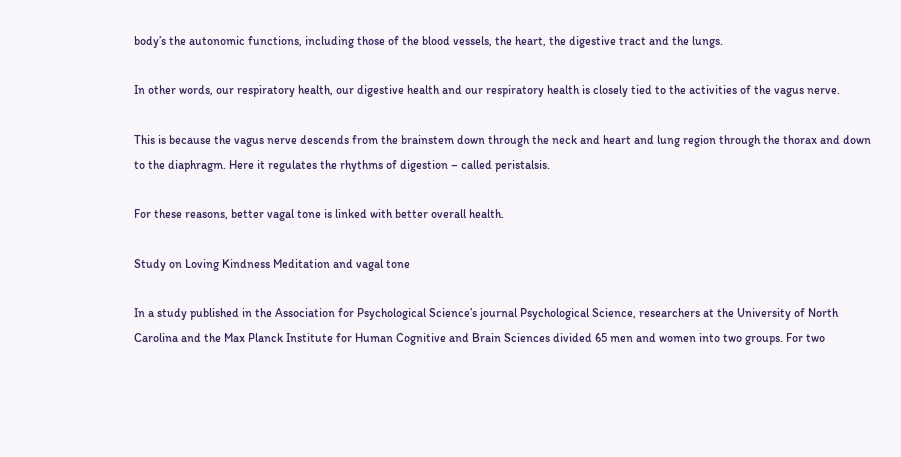body’s the autonomic functions, including those of the blood vessels, the heart, the digestive tract and the lungs.

In other words, our respiratory health, our digestive health and our respiratory health is closely tied to the activities of the vagus nerve.

This is because the vagus nerve descends from the brainstem down through the neck and heart and lung region through the thorax and down to the diaphragm. Here it regulates the rhythms of digestion – called peristalsis.

For these reasons, better vagal tone is linked with better overall health.

Study on Loving Kindness Meditation and vagal tone

In a study published in the Association for Psychological Science’s journal Psychological Science, researchers at the University of North Carolina and the Max Planck Institute for Human Cognitive and Brain Sciences divided 65 men and women into two groups. For two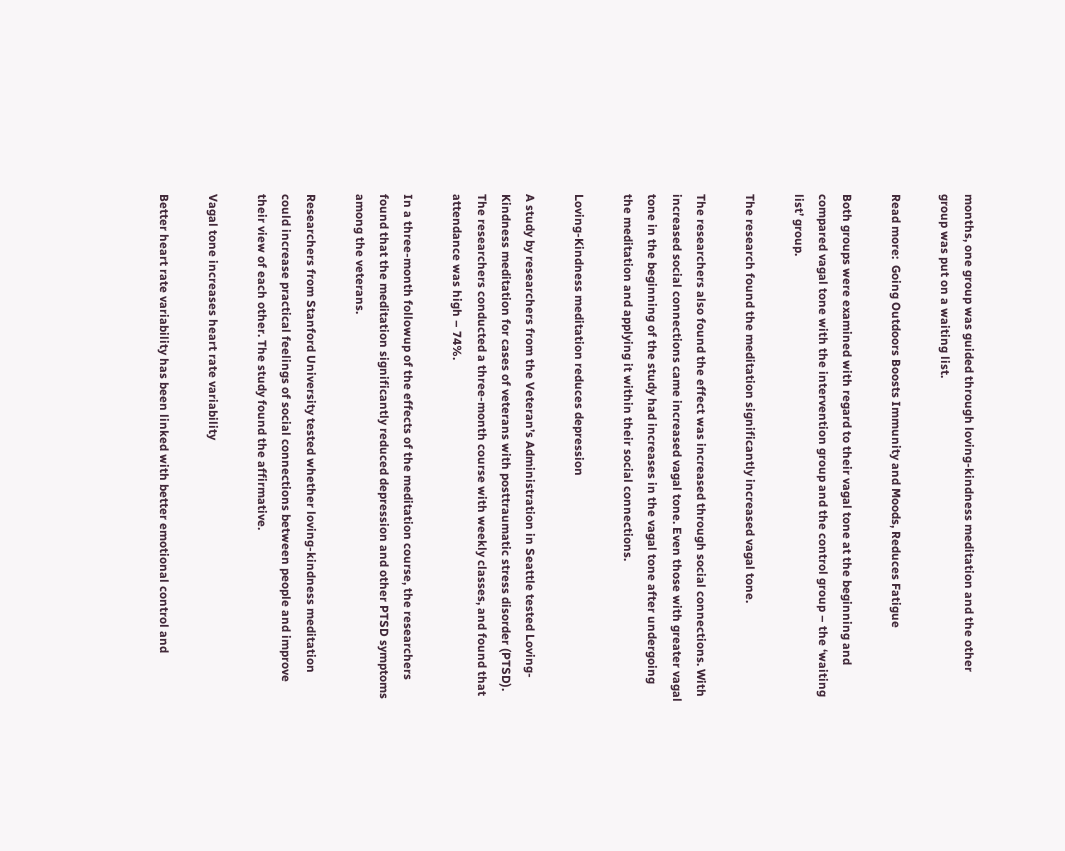months, one group was guided through loving-kindness meditation and the other group was put on a waiting list.

Read more:  Going Outdoors Boosts Immunity and Moods, Reduces Fatigue

Both groups were examined with regard to their vagal tone at the beginning and compared vagal tone with the intervention group and the control group – the ‘waiting list’ group.

The research found the meditation significantly increased vagal tone.

The researchers also found the effect was increased through social connections. With increased social connections came increased vagal tone. Even those with greater vagal tone in the beginning of the study had increases in the vagal tone after undergoing the meditation and applying it within their social connections.

Loving-Kindness meditation reduces depression

A study by researchers from the Veteran’s Administration in Seattle tested Loving-Kindness meditation for cases of veterans with posttraumatic stress disorder (PTSD). The researchers conducted a three-month course with weekly classes, and found that attendance was high – 74%.

In a three-month followup of the effects of the meditation course, the researchers found that the meditation significantly reduced depression and other PTSD symptoms among the veterans.

Researchers from Stanford University tested whether loving-kindness meditation could increase practical feelings of social connections between people and improve their view of each other. The study found the affirmative.

Vagal tone increases heart rate variability

Better heart rate variability has been linked with better emotional control and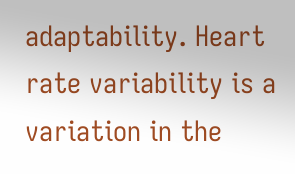adaptability. Heart rate variability is a variation in the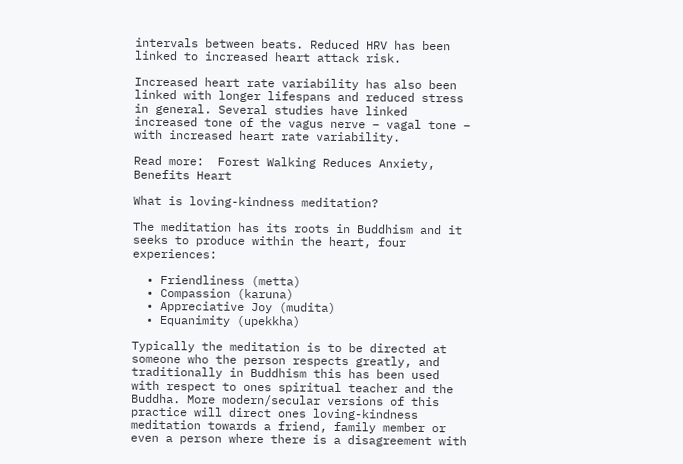intervals between beats. Reduced HRV has been linked to increased heart attack risk.

Increased heart rate variability has also been linked with longer lifespans and reduced stress in general. Several studies have linked increased tone of the vagus nerve – vagal tone – with increased heart rate variability.

Read more:  Forest Walking Reduces Anxiety, Benefits Heart

What is loving-kindness meditation?

The meditation has its roots in Buddhism and it seeks to produce within the heart, four experiences:

  • Friendliness (metta)
  • Compassion (karuna)
  • Appreciative Joy (mudita)
  • Equanimity (upekkha)

Typically the meditation is to be directed at someone who the person respects greatly, and traditionally in Buddhism this has been used with respect to ones spiritual teacher and the Buddha. More modern/secular versions of this practice will direct ones loving-kindness meditation towards a friend, family member or even a person where there is a disagreement with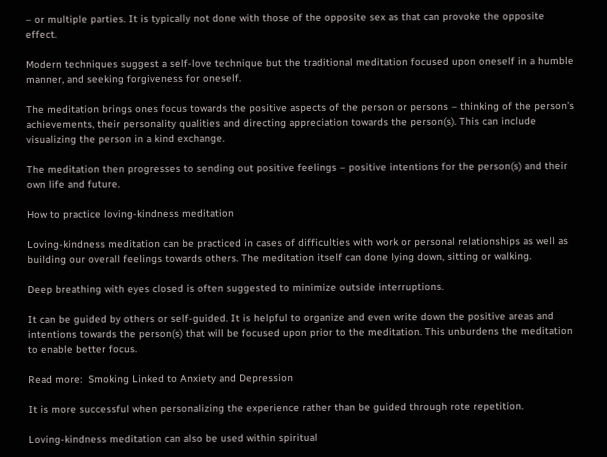– or multiple parties. It is typically not done with those of the opposite sex as that can provoke the opposite effect.

Modern techniques suggest a self-love technique but the traditional meditation focused upon oneself in a humble manner, and seeking forgiveness for oneself.

The meditation brings ones focus towards the positive aspects of the person or persons – thinking of the person’s achievements, their personality qualities and directing appreciation towards the person(s). This can include visualizing the person in a kind exchange.

The meditation then progresses to sending out positive feelings – positive intentions for the person(s) and their own life and future.

How to practice loving-kindness meditation

Loving-kindness meditation can be practiced in cases of difficulties with work or personal relationships as well as building our overall feelings towards others. The meditation itself can done lying down, sitting or walking.

Deep breathing with eyes closed is often suggested to minimize outside interruptions.

It can be guided by others or self-guided. It is helpful to organize and even write down the positive areas and intentions towards the person(s) that will be focused upon prior to the meditation. This unburdens the meditation to enable better focus.

Read more:  Smoking Linked to Anxiety and Depression

It is more successful when personalizing the experience rather than be guided through rote repetition.

Loving-kindness meditation can also be used within spiritual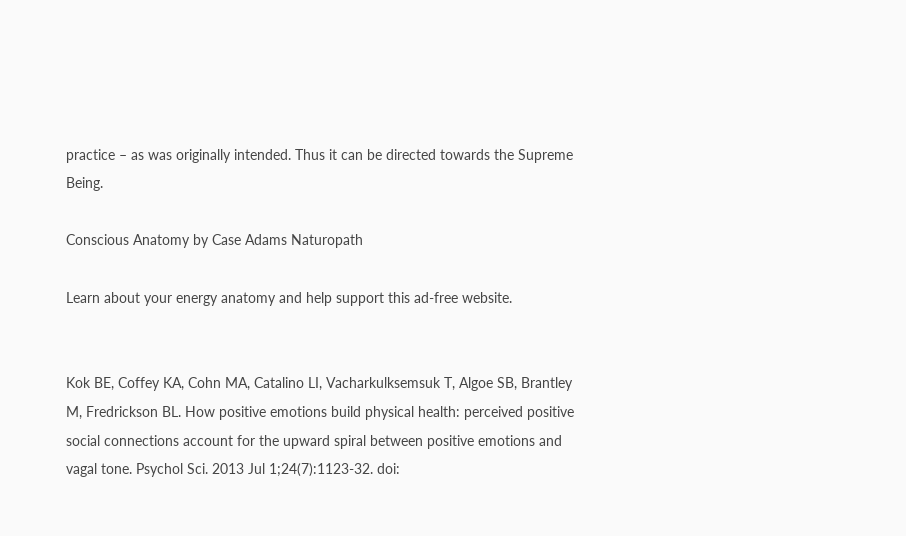practice – as was originally intended. Thus it can be directed towards the Supreme Being.

Conscious Anatomy by Case Adams Naturopath

Learn about your energy anatomy and help support this ad-free website.


Kok BE, Coffey KA, Cohn MA, Catalino LI, Vacharkulksemsuk T, Algoe SB, Brantley M, Fredrickson BL. How positive emotions build physical health: perceived positive social connections account for the upward spiral between positive emotions and vagal tone. Psychol Sci. 2013 Jul 1;24(7):1123-32. doi: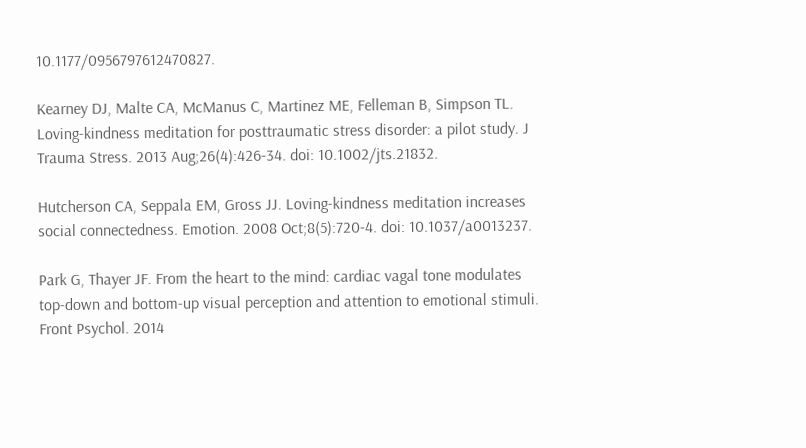10.1177/0956797612470827.

Kearney DJ, Malte CA, McManus C, Martinez ME, Felleman B, Simpson TL. Loving-kindness meditation for posttraumatic stress disorder: a pilot study. J Trauma Stress. 2013 Aug;26(4):426-34. doi: 10.1002/jts.21832.

Hutcherson CA, Seppala EM, Gross JJ. Loving-kindness meditation increases social connectedness. Emotion. 2008 Oct;8(5):720-4. doi: 10.1037/a0013237.

Park G, Thayer JF. From the heart to the mind: cardiac vagal tone modulates top-down and bottom-up visual perception and attention to emotional stimuli. Front Psychol. 2014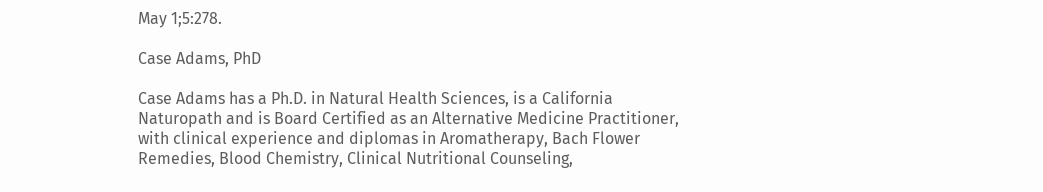May 1;5:278.

Case Adams, PhD

Case Adams has a Ph.D. in Natural Health Sciences, is a California Naturopath and is Board Certified as an Alternative Medicine Practitioner, with clinical experience and diplomas in Aromatherapy, Bach Flower Remedies, Blood Chemistry, Clinical Nutritional Counseling,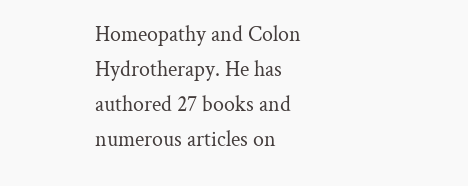Homeopathy and Colon Hydrotherapy. He has authored 27 books and numerous articles on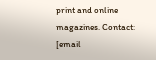print and online magazines. Contact: [email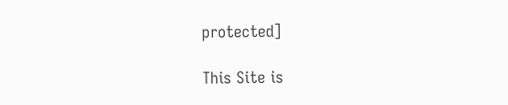protected]

This Site is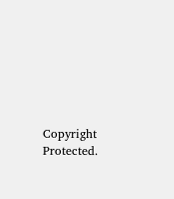Copyright Protected.